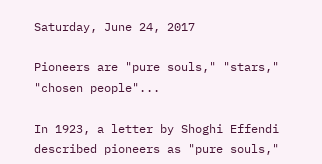Saturday, June 24, 2017

Pioneers are "pure souls," "stars," "chosen people"...

In 1923, a letter by Shoghi Effendi described pioneers as "pure souls,"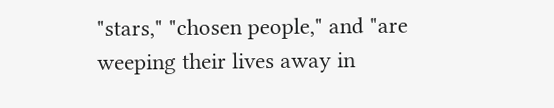"stars," "chosen people," and "are weeping their lives away in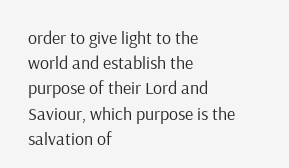order to give light to the world and establish the purpose of their Lord and Saviour, which purpose is the salvation of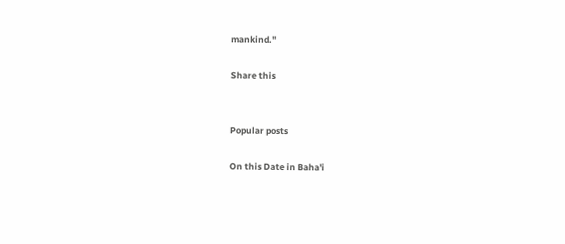mankind."

Share this


Popular posts

On this Date in Baha'i